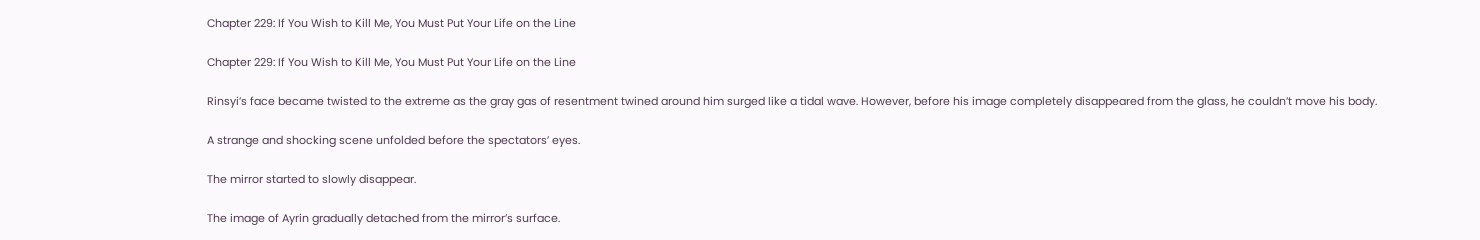Chapter 229: If You Wish to Kill Me, You Must Put Your Life on the Line

Chapter 229: If You Wish to Kill Me, You Must Put Your Life on the Line

Rinsyi’s face became twisted to the extreme as the gray gas of resentment twined around him surged like a tidal wave. However, before his image completely disappeared from the glass, he couldn’t move his body.

A strange and shocking scene unfolded before the spectators’ eyes.

The mirror started to slowly disappear.

The image of Ayrin gradually detached from the mirror’s surface.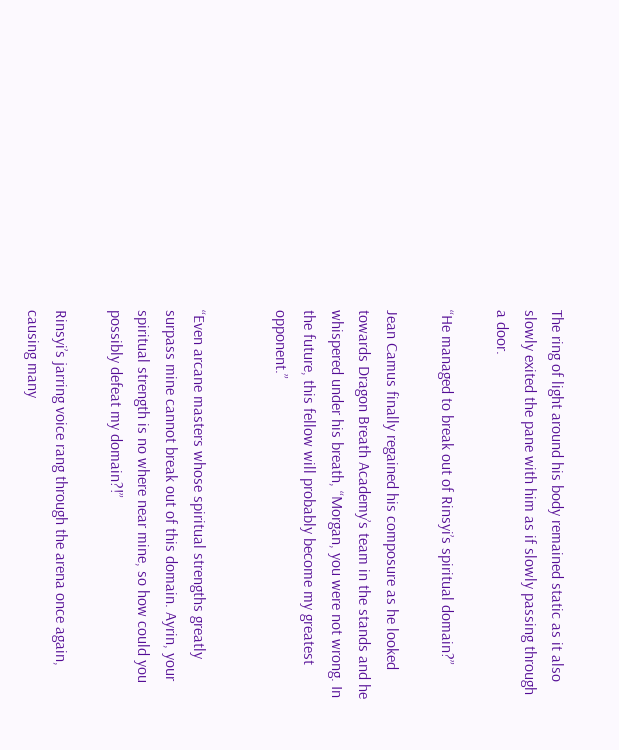The ring of light around his body remained static as it also slowly exited the pane with him as if slowly passing through a door.

“He managed to break out of Rinsyi’s spiritual domain?”

Jean Camus finally regained his composure as he looked towards Dragon Breath Academy’s team in the stands and he whispered under his breath, “Morgan, you were not wrong. In the future, this fellow will probably become my greatest opponent.”


“Even arcane masters whose spiritual strengths greatly surpass mine cannot break out of this domain. Ayrin, your spiritual strength is no where near mine, so how could you possibly defeat my domain?!”

Rinsyi’s jarring voice rang through the arena once again, causing many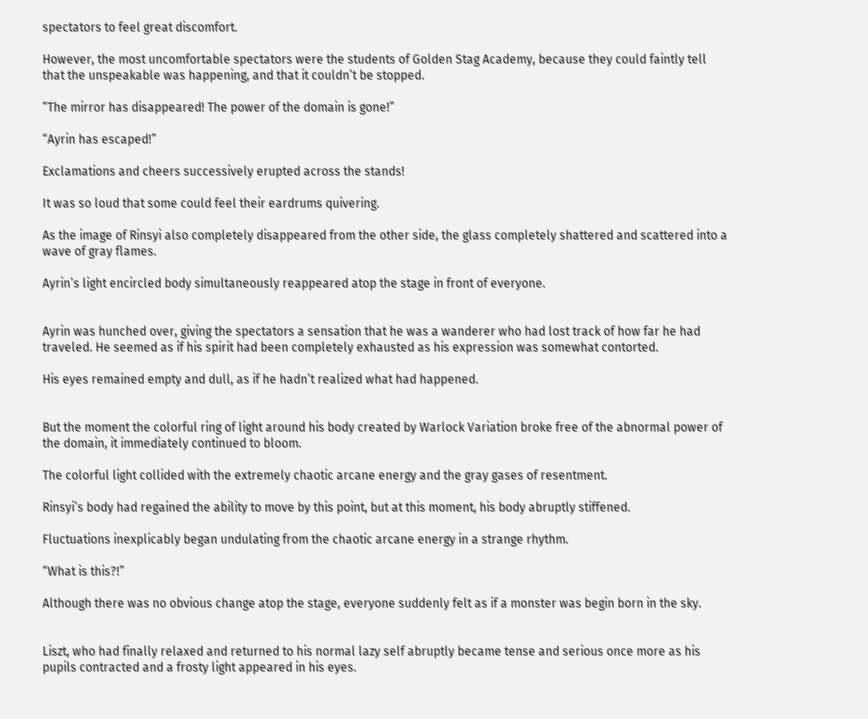spectators to feel great discomfort.

However, the most uncomfortable spectators were the students of Golden Stag Academy, because they could faintly tell that the unspeakable was happening, and that it couldn’t be stopped.

“The mirror has disappeared! The power of the domain is gone!”

“Ayrin has escaped!”

Exclamations and cheers successively erupted across the stands!

It was so loud that some could feel their eardrums quivering.

As the image of Rinsyi also completely disappeared from the other side, the glass completely shattered and scattered into a wave of gray flames.

Ayrin’s light encircled body simultaneously reappeared atop the stage in front of everyone.


Ayrin was hunched over, giving the spectators a sensation that he was a wanderer who had lost track of how far he had traveled. He seemed as if his spirit had been completely exhausted as his expression was somewhat contorted.

His eyes remained empty and dull, as if he hadn’t realized what had happened.


But the moment the colorful ring of light around his body created by Warlock Variation broke free of the abnormal power of the domain, it immediately continued to bloom.

The colorful light collided with the extremely chaotic arcane energy and the gray gases of resentment.

Rinsyi’s body had regained the ability to move by this point, but at this moment, his body abruptly stiffened.

Fluctuations inexplicably began undulating from the chaotic arcane energy in a strange rhythm.

“What is this?!”

Although there was no obvious change atop the stage, everyone suddenly felt as if a monster was begin born in the sky.


Liszt, who had finally relaxed and returned to his normal lazy self abruptly became tense and serious once more as his pupils contracted and a frosty light appeared in his eyes.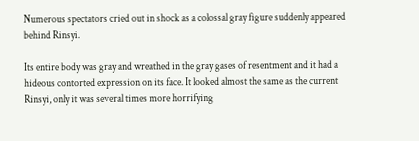Numerous spectators cried out in shock as a colossal gray figure suddenly appeared behind Rinsyi.

Its entire body was gray and wreathed in the gray gases of resentment and it had a hideous contorted expression on its face. It looked almost the same as the current Rinsyi, only it was several times more horrifying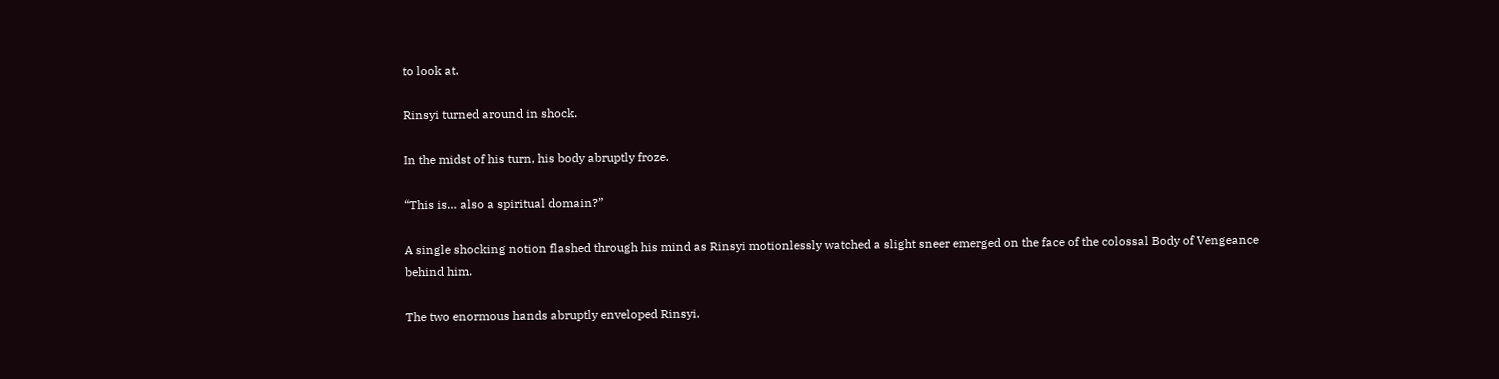to look at.

Rinsyi turned around in shock.

In the midst of his turn, his body abruptly froze.

“This is… also a spiritual domain?”

A single shocking notion flashed through his mind as Rinsyi motionlessly watched a slight sneer emerged on the face of the colossal Body of Vengeance behind him.

The two enormous hands abruptly enveloped Rinsyi.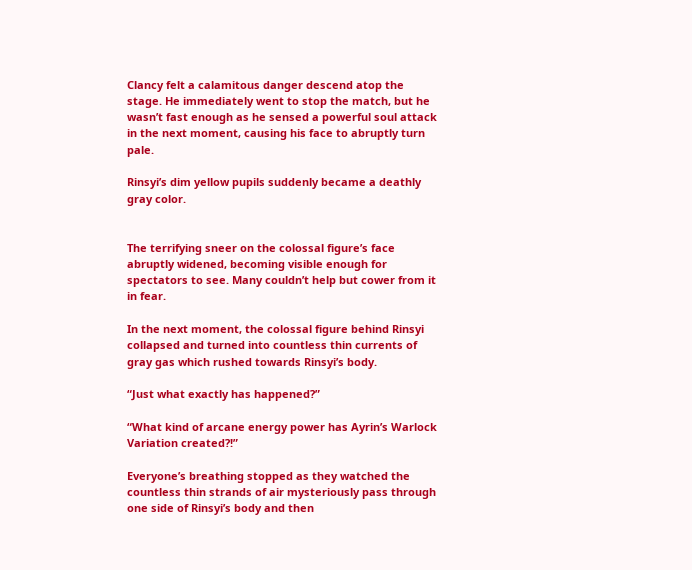Clancy felt a calamitous danger descend atop the stage. He immediately went to stop the match, but he wasn’t fast enough as he sensed a powerful soul attack in the next moment, causing his face to abruptly turn pale.

Rinsyi’s dim yellow pupils suddenly became a deathly gray color.


The terrifying sneer on the colossal figure’s face abruptly widened, becoming visible enough for spectators to see. Many couldn’t help but cower from it in fear.

In the next moment, the colossal figure behind Rinsyi collapsed and turned into countless thin currents of gray gas which rushed towards Rinsyi’s body.

“Just what exactly has happened?”

“What kind of arcane energy power has Ayrin’s Warlock Variation created?!”

Everyone’s breathing stopped as they watched the countless thin strands of air mysteriously pass through one side of Rinsyi’s body and then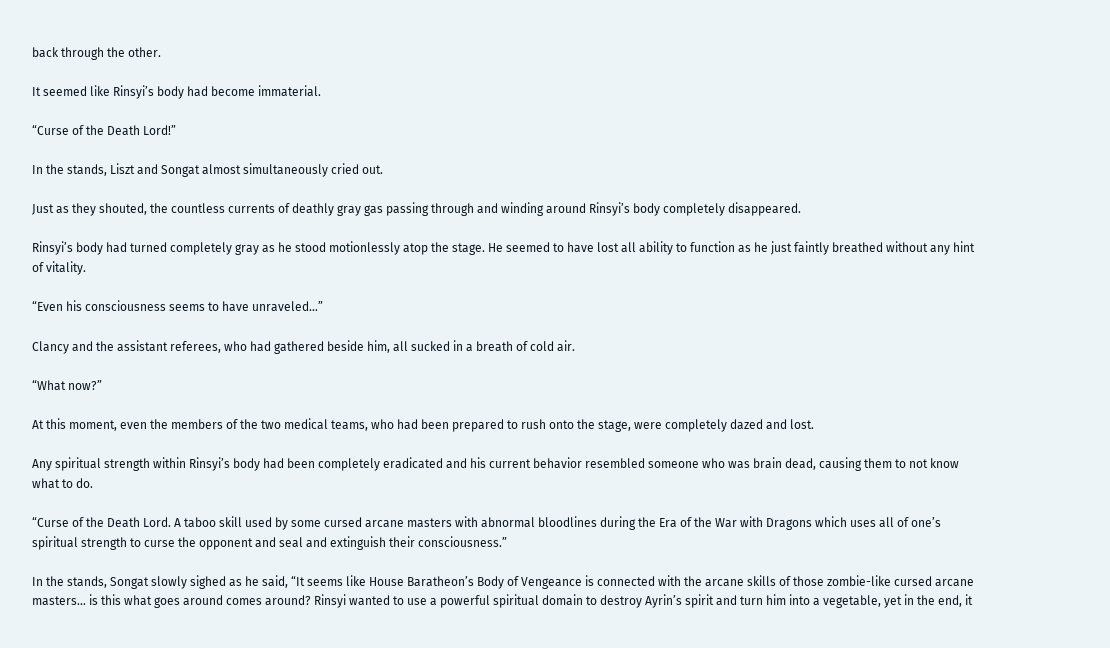back through the other.

It seemed like Rinsyi’s body had become immaterial.

“Curse of the Death Lord!”

In the stands, Liszt and Songat almost simultaneously cried out.

Just as they shouted, the countless currents of deathly gray gas passing through and winding around Rinsyi’s body completely disappeared.

Rinsyi’s body had turned completely gray as he stood motionlessly atop the stage. He seemed to have lost all ability to function as he just faintly breathed without any hint of vitality.

“Even his consciousness seems to have unraveled…”

Clancy and the assistant referees, who had gathered beside him, all sucked in a breath of cold air.

“What now?”

At this moment, even the members of the two medical teams, who had been prepared to rush onto the stage, were completely dazed and lost.

Any spiritual strength within Rinsyi’s body had been completely eradicated and his current behavior resembled someone who was brain dead, causing them to not know what to do.

“Curse of the Death Lord. A taboo skill used by some cursed arcane masters with abnormal bloodlines during the Era of the War with Dragons which uses all of one’s spiritual strength to curse the opponent and seal and extinguish their consciousness.”

In the stands, Songat slowly sighed as he said, “It seems like House Baratheon’s Body of Vengeance is connected with the arcane skills of those zombie-like cursed arcane masters… is this what goes around comes around? Rinsyi wanted to use a powerful spiritual domain to destroy Ayrin’s spirit and turn him into a vegetable, yet in the end, it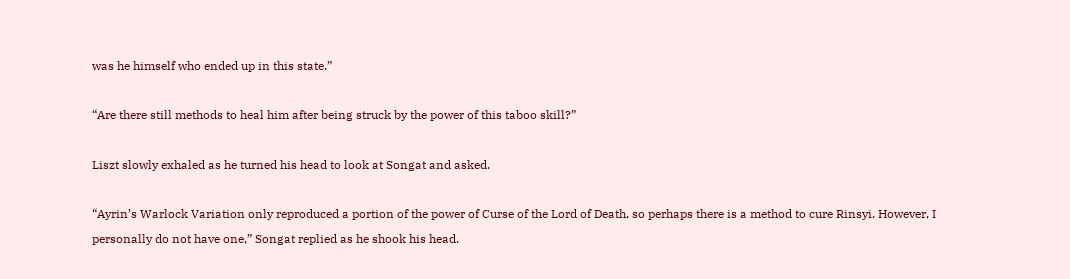was he himself who ended up in this state.”

“Are there still methods to heal him after being struck by the power of this taboo skill?”

Liszt slowly exhaled as he turned his head to look at Songat and asked.

“Ayrin’s Warlock Variation only reproduced a portion of the power of Curse of the Lord of Death, so perhaps there is a method to cure Rinsyi. However, I personally do not have one,” Songat replied as he shook his head.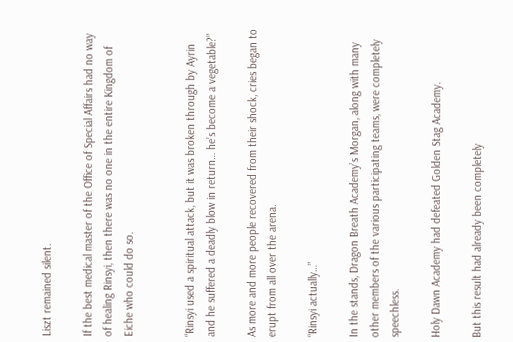Liszt remained silent.

If the best medical master of the Office of Special Affairs had no way of healing Rinsyi, then there was no one in the entire Kingdom of Eiche who could do so.


“Rinsyi used a spiritual attack, but it was broken through by Ayrin and he suffered a deadly blow in return… he’s become a vegetable?”

As more and more people recovered from their shock, cries began to erupt from all over the arena.

“Rinsyi actually…”

In the stands, Dragon Breath Academy’s Morgan, along with many other members of the various participating teams, were completely speechless.

Holy Dawn Academy had defeated Golden Stag Academy.

But this result had already been completely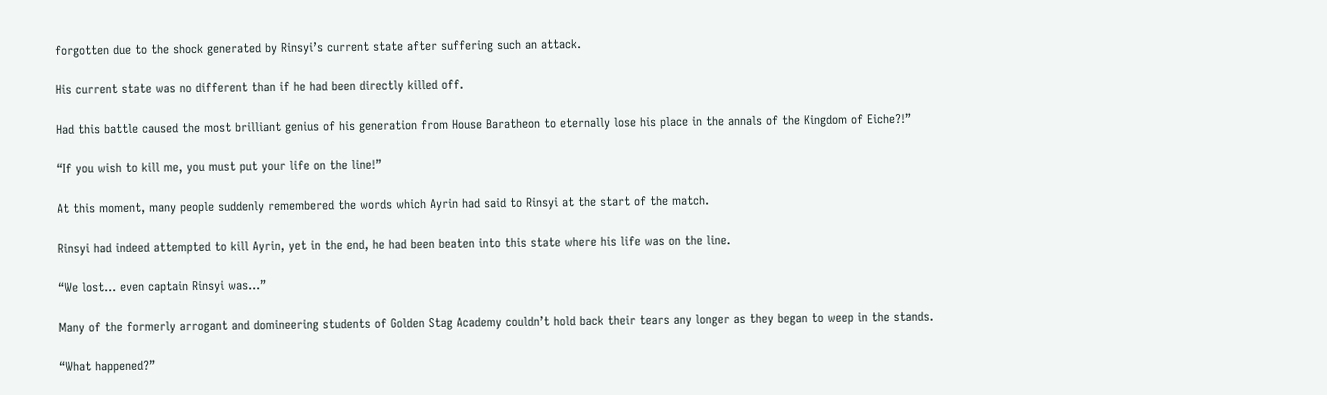forgotten due to the shock generated by Rinsyi’s current state after suffering such an attack.

His current state was no different than if he had been directly killed off.

Had this battle caused the most brilliant genius of his generation from House Baratheon to eternally lose his place in the annals of the Kingdom of Eiche?!”

“If you wish to kill me, you must put your life on the line!”

At this moment, many people suddenly remembered the words which Ayrin had said to Rinsyi at the start of the match.

Rinsyi had indeed attempted to kill Ayrin, yet in the end, he had been beaten into this state where his life was on the line.

“We lost… even captain Rinsyi was…”

Many of the formerly arrogant and domineering students of Golden Stag Academy couldn’t hold back their tears any longer as they began to weep in the stands.

“What happened?”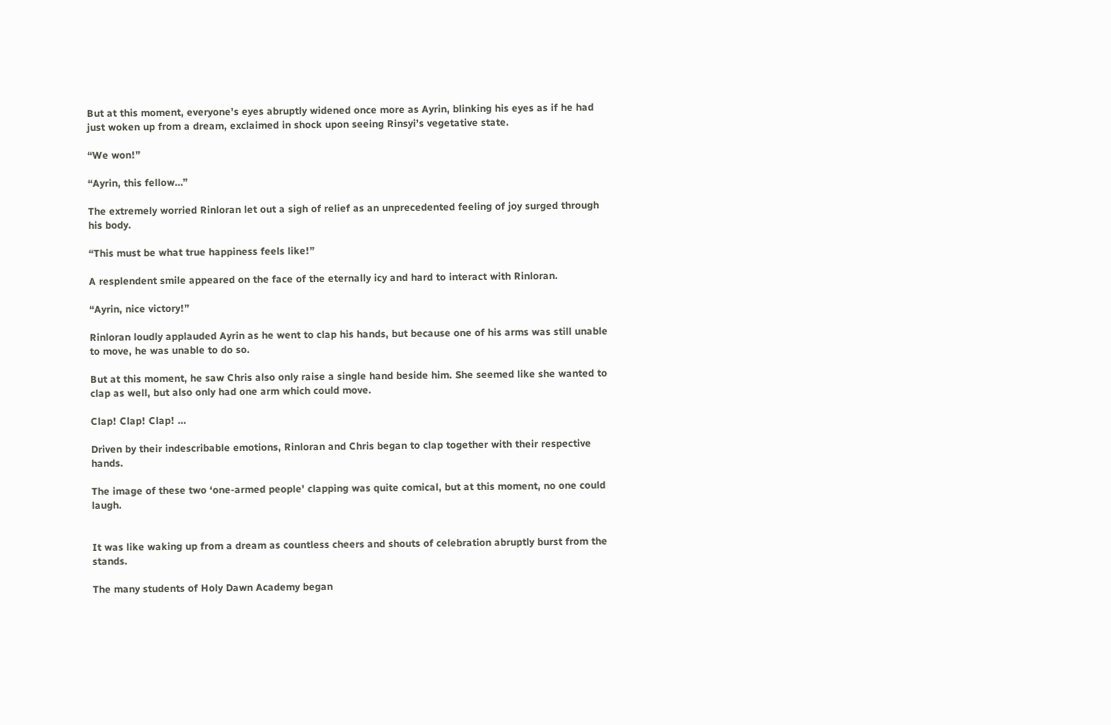But at this moment, everyone’s eyes abruptly widened once more as Ayrin, blinking his eyes as if he had just woken up from a dream, exclaimed in shock upon seeing Rinsyi’s vegetative state.

“We won!”

“Ayrin, this fellow…”

The extremely worried Rinloran let out a sigh of relief as an unprecedented feeling of joy surged through his body.

“This must be what true happiness feels like!”

A resplendent smile appeared on the face of the eternally icy and hard to interact with Rinloran.

“Ayrin, nice victory!”

Rinloran loudly applauded Ayrin as he went to clap his hands, but because one of his arms was still unable to move, he was unable to do so.

But at this moment, he saw Chris also only raise a single hand beside him. She seemed like she wanted to clap as well, but also only had one arm which could move.

Clap! Clap! Clap! …

Driven by their indescribable emotions, Rinloran and Chris began to clap together with their respective hands.

The image of these two ‘one-armed people’ clapping was quite comical, but at this moment, no one could laugh.


It was like waking up from a dream as countless cheers and shouts of celebration abruptly burst from the stands.

The many students of Holy Dawn Academy began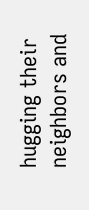hugging their neighbors and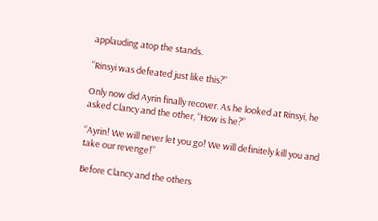applauding atop the stands.

“Rinsyi was defeated just like this?”

Only now did Ayrin finally recover. As he looked at Rinsyi, he asked Clancy and the other, “How is he?”

“Ayrin! We will never let you go! We will definitely kill you and take our revenge!”

Before Clancy and the others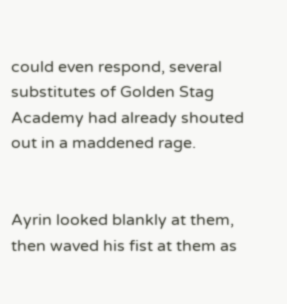could even respond, several substitutes of Golden Stag Academy had already shouted out in a maddened rage.


Ayrin looked blankly at them, then waved his fist at them as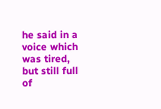he said in a voice which was tired, but still full of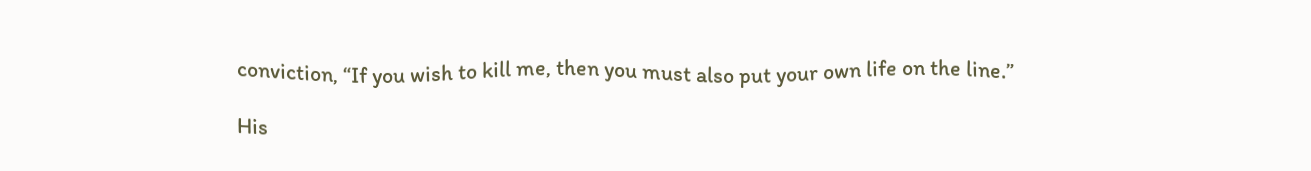conviction, “If you wish to kill me, then you must also put your own life on the line.”

His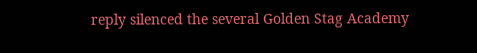reply silenced the several Golden Stag Academy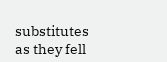substitutes as they fell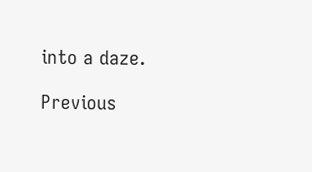into a daze.

Previous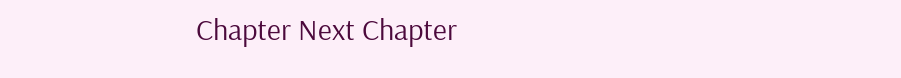Chapter Next Chapter